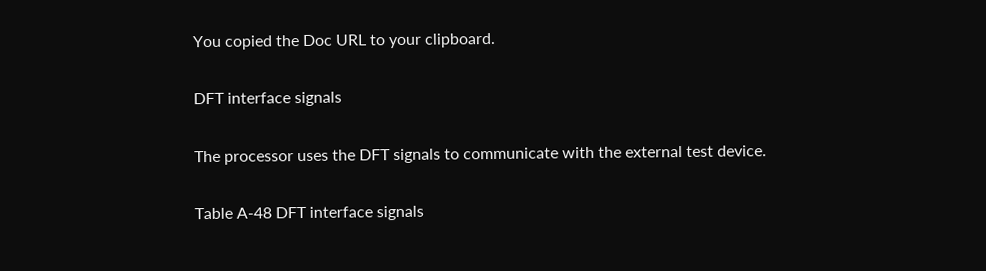You copied the Doc URL to your clipboard.

DFT interface signals

The processor uses the DFT signals to communicate with the external test device.

Table A-48 DFT interface signals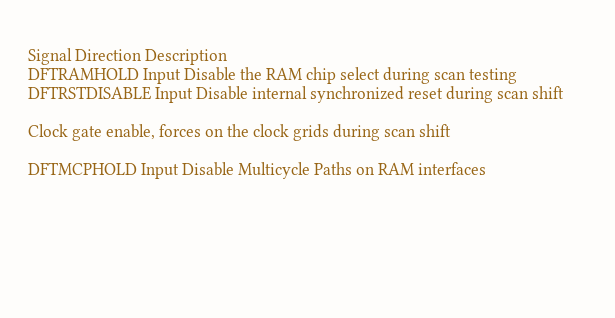Signal Direction Description
DFTRAMHOLD Input Disable the RAM chip select during scan testing
DFTRSTDISABLE Input Disable internal synchronized reset during scan shift

Clock gate enable, forces on the clock grids during scan shift

DFTMCPHOLD Input Disable Multicycle Paths on RAM interfaces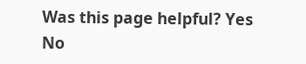Was this page helpful? Yes No